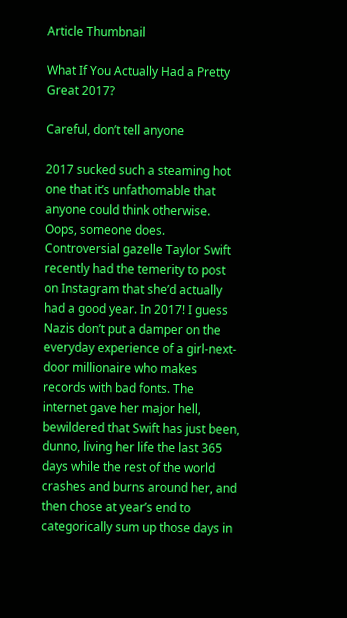Article Thumbnail

What If You Actually Had a Pretty Great 2017?

Careful, don’t tell anyone

2017 sucked such a steaming hot one that it’s unfathomable that anyone could think otherwise. Oops, someone does. Controversial gazelle Taylor Swift recently had the temerity to post on Instagram that she’d actually had a good year. In 2017! I guess Nazis don’t put a damper on the everyday experience of a girl-next-door millionaire who makes records with bad fonts. The internet gave her major hell, bewildered that Swift has just been, dunno, living her life the last 365 days while the rest of the world crashes and burns around her, and then chose at year’s end to categorically sum up those days in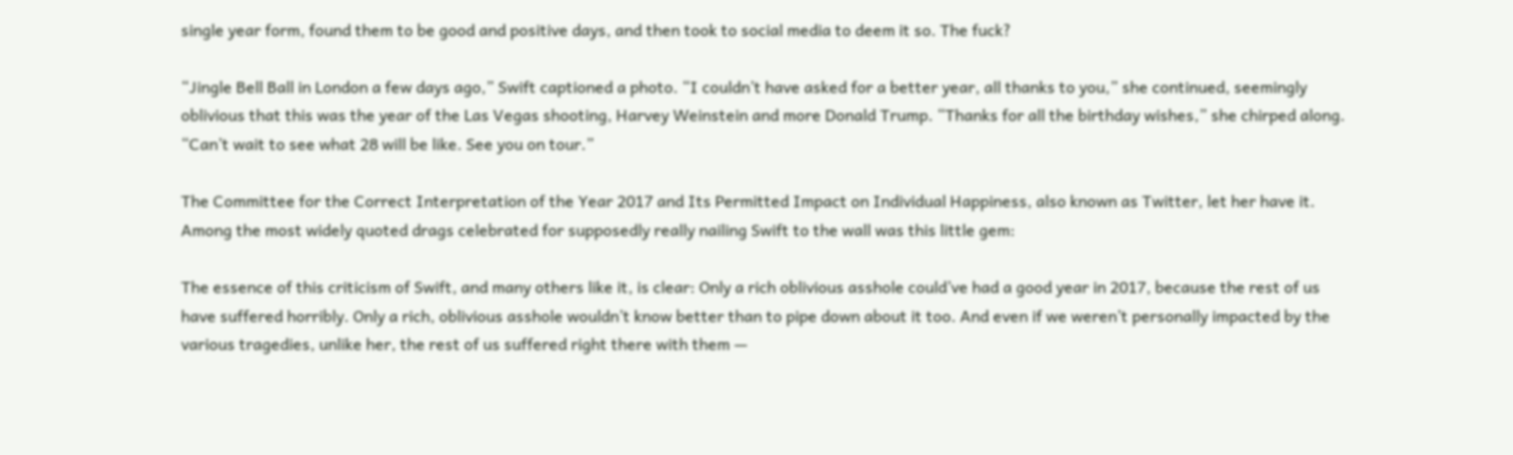single year form, found them to be good and positive days, and then took to social media to deem it so. The fuck?

“Jingle Bell Ball in London a few days ago,” Swift captioned a photo. “I couldn’t have asked for a better year, all thanks to you,” she continued, seemingly oblivious that this was the year of the Las Vegas shooting, Harvey Weinstein and more Donald Trump. “Thanks for all the birthday wishes,” she chirped along. “Can’t wait to see what 28 will be like. See you on tour.”

The Committee for the Correct Interpretation of the Year 2017 and Its Permitted Impact on Individual Happiness, also known as Twitter, let her have it. Among the most widely quoted drags celebrated for supposedly really nailing Swift to the wall was this little gem:

The essence of this criticism of Swift, and many others like it, is clear: Only a rich oblivious asshole could’ve had a good year in 2017, because the rest of us have suffered horribly. Only a rich, oblivious asshole wouldn’t know better than to pipe down about it too. And even if we weren’t personally impacted by the various tragedies, unlike her, the rest of us suffered right there with them —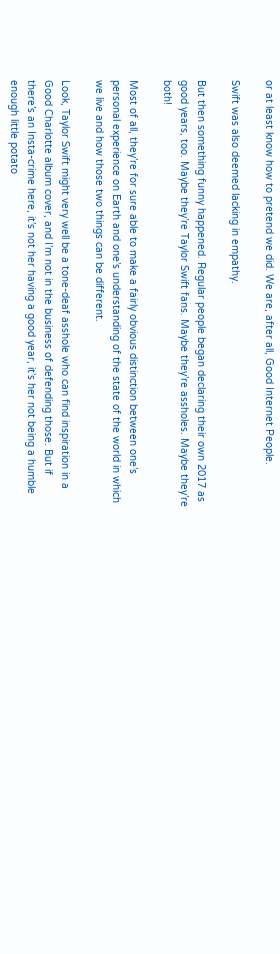or at least know how to pretend we did. We are, after all, Good Internet People.

Swift was also deemed lacking in empathy.

But then something funny happened. Regular people began declaring their own 2017 as good years, too. Maybe they’re Taylor Swift fans. Maybe they’re assholes. Maybe they’re both!

Most of all, they’re for sure able to make a fairly obvious distinction between one’s personal experience on Earth and one’s understanding of the state of the world in which we live and how those two things can be different.

Look, Taylor Swift might very well be a tone-deaf asshole who can find inspiration in a Good Charlotte album cover, and I’m not in the business of defending those. But if there’s an Insta-crime here, it’s not her having a good year, it’s her not being a humble enough little potato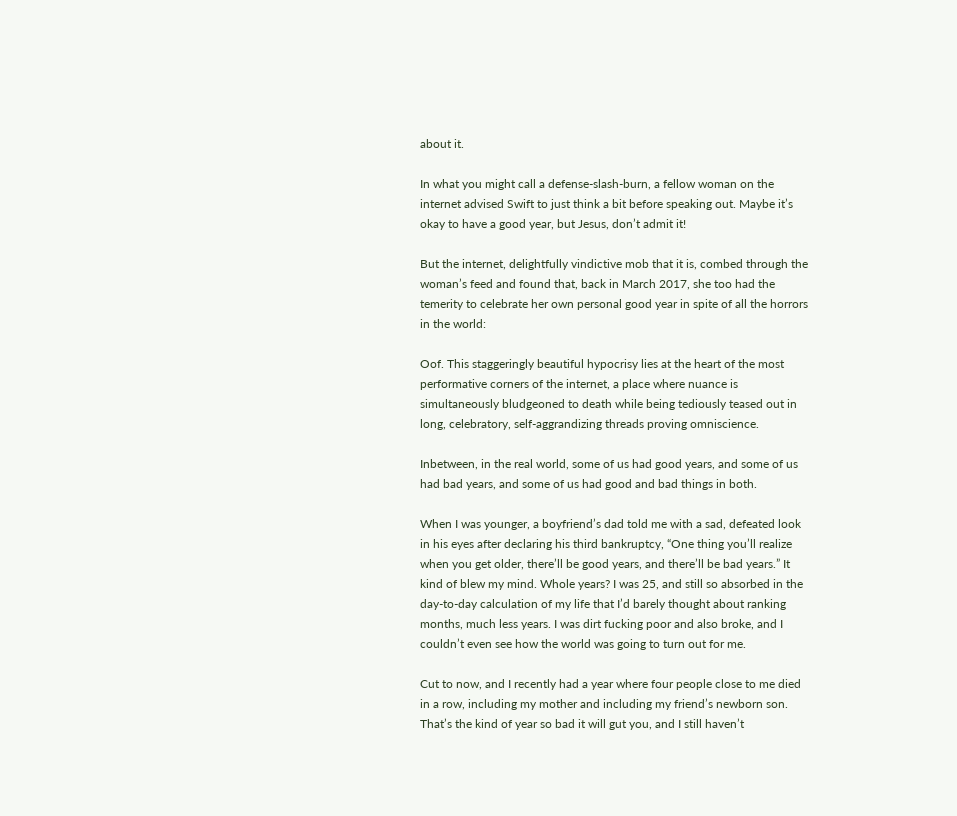about it.

In what you might call a defense-slash-burn, a fellow woman on the internet advised Swift to just think a bit before speaking out. Maybe it’s okay to have a good year, but Jesus, don’t admit it!

But the internet, delightfully vindictive mob that it is, combed through the woman’s feed and found that, back in March 2017, she too had the temerity to celebrate her own personal good year in spite of all the horrors in the world:

Oof. This staggeringly beautiful hypocrisy lies at the heart of the most performative corners of the internet, a place where nuance is simultaneously bludgeoned to death while being tediously teased out in long, celebratory, self-aggrandizing threads proving omniscience.

Inbetween, in the real world, some of us had good years, and some of us had bad years, and some of us had good and bad things in both.

When I was younger, a boyfriend’s dad told me with a sad, defeated look in his eyes after declaring his third bankruptcy, “One thing you’ll realize when you get older, there’ll be good years, and there’ll be bad years.” It kind of blew my mind. Whole years? I was 25, and still so absorbed in the day-to-day calculation of my life that I’d barely thought about ranking months, much less years. I was dirt fucking poor and also broke, and I couldn’t even see how the world was going to turn out for me.

Cut to now, and I recently had a year where four people close to me died in a row, including my mother and including my friend’s newborn son. That’s the kind of year so bad it will gut you, and I still haven’t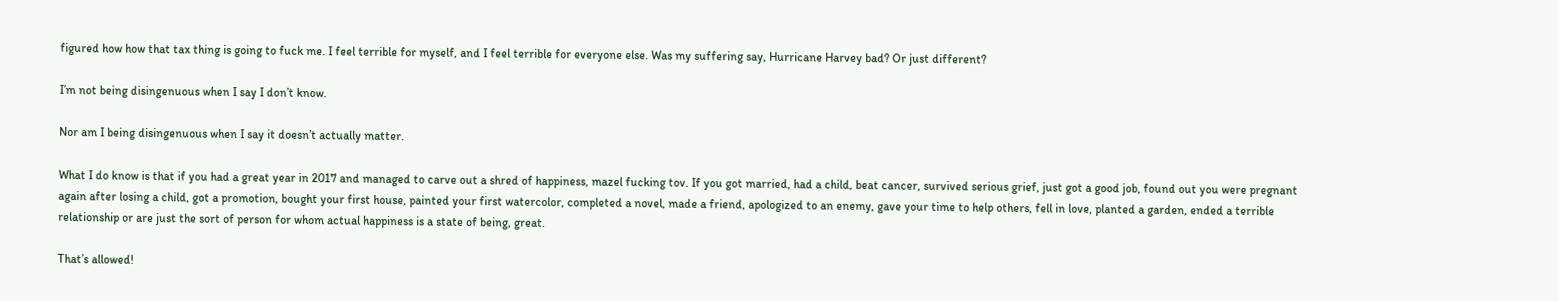figured how how that tax thing is going to fuck me. I feel terrible for myself, and I feel terrible for everyone else. Was my suffering say, Hurricane Harvey bad? Or just different?

I’m not being disingenuous when I say I don’t know.

Nor am I being disingenuous when I say it doesn’t actually matter.

What I do know is that if you had a great year in 2017 and managed to carve out a shred of happiness, mazel fucking tov. If you got married, had a child, beat cancer, survived serious grief, just got a good job, found out you were pregnant again after losing a child, got a promotion, bought your first house, painted your first watercolor, completed a novel, made a friend, apologized to an enemy, gave your time to help others, fell in love, planted a garden, ended a terrible relationship or are just the sort of person for whom actual happiness is a state of being, great.

That’s allowed!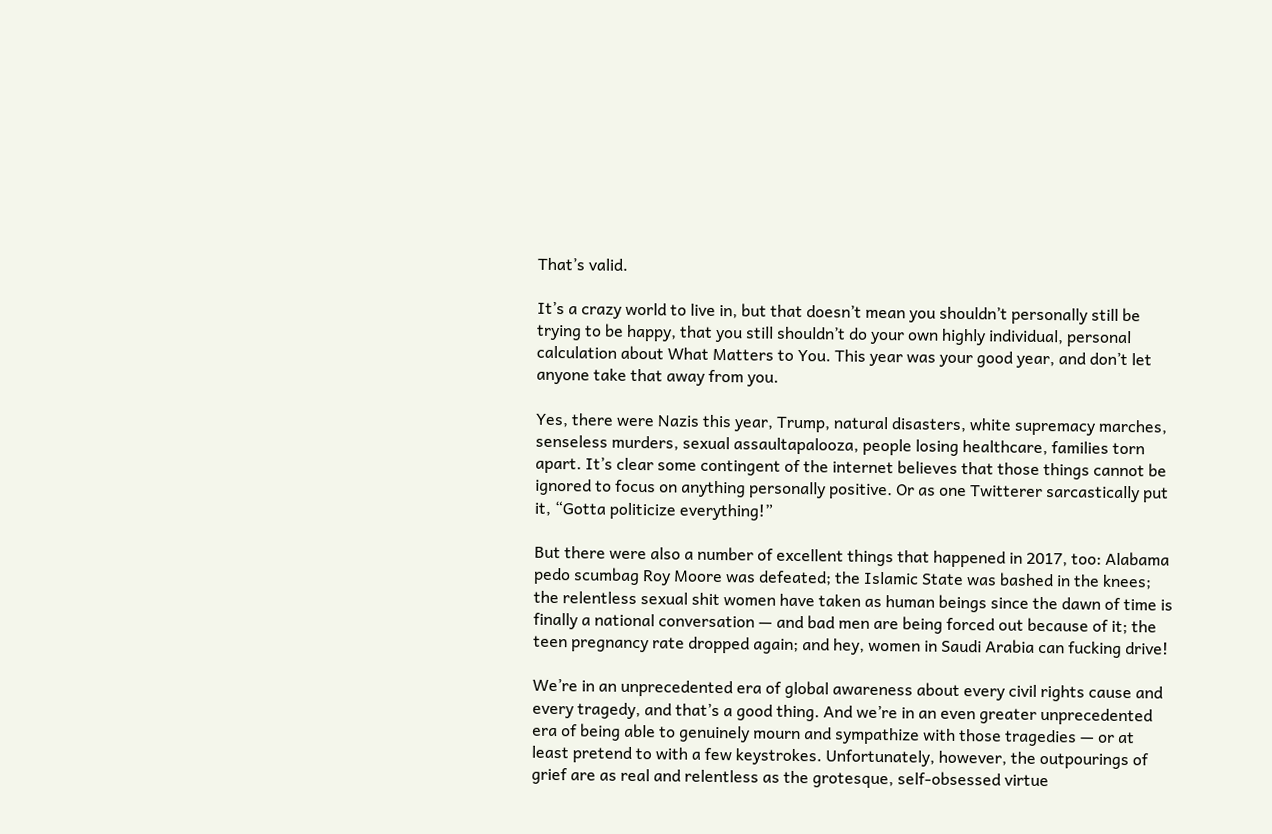That’s valid.

It’s a crazy world to live in, but that doesn’t mean you shouldn’t personally still be trying to be happy, that you still shouldn’t do your own highly individual, personal calculation about What Matters to You. This year was your good year, and don’t let anyone take that away from you.

Yes, there were Nazis this year, Trump, natural disasters, white supremacy marches, senseless murders, sexual assaultapalooza, people losing healthcare, families torn apart. It’s clear some contingent of the internet believes that those things cannot be ignored to focus on anything personally positive. Or as one Twitterer sarcastically put it, “Gotta politicize everything!”

But there were also a number of excellent things that happened in 2017, too: Alabama pedo scumbag Roy Moore was defeated; the Islamic State was bashed in the knees; the relentless sexual shit women have taken as human beings since the dawn of time is finally a national conversation — and bad men are being forced out because of it; the teen pregnancy rate dropped again; and hey, women in Saudi Arabia can fucking drive!

We’re in an unprecedented era of global awareness about every civil rights cause and every tragedy, and that’s a good thing. And we’re in an even greater unprecedented era of being able to genuinely mourn and sympathize with those tragedies — or at least pretend to with a few keystrokes. Unfortunately, however, the outpourings of grief are as real and relentless as the grotesque, self-obsessed virtue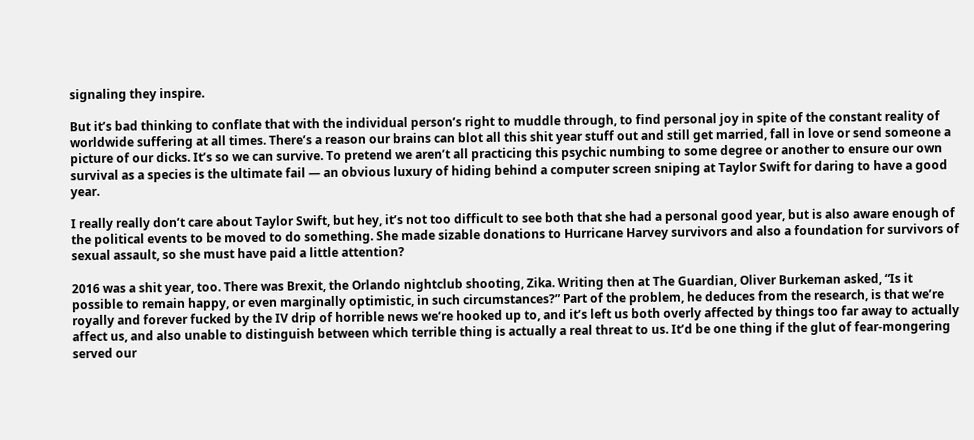signaling they inspire.

But it’s bad thinking to conflate that with the individual person’s right to muddle through, to find personal joy in spite of the constant reality of worldwide suffering at all times. There’s a reason our brains can blot all this shit year stuff out and still get married, fall in love or send someone a picture of our dicks. It’s so we can survive. To pretend we aren’t all practicing this psychic numbing to some degree or another to ensure our own survival as a species is the ultimate fail — an obvious luxury of hiding behind a computer screen sniping at Taylor Swift for daring to have a good year.

I really really don’t care about Taylor Swift, but hey, it’s not too difficult to see both that she had a personal good year, but is also aware enough of the political events to be moved to do something. She made sizable donations to Hurricane Harvey survivors and also a foundation for survivors of sexual assault, so she must have paid a little attention?

2016 was a shit year, too. There was Brexit, the Orlando nightclub shooting, Zika. Writing then at The Guardian, Oliver Burkeman asked, “Is it possible to remain happy, or even marginally optimistic, in such circumstances?” Part of the problem, he deduces from the research, is that we’re royally and forever fucked by the IV drip of horrible news we’re hooked up to, and it’s left us both overly affected by things too far away to actually affect us, and also unable to distinguish between which terrible thing is actually a real threat to us. It’d be one thing if the glut of fear-mongering served our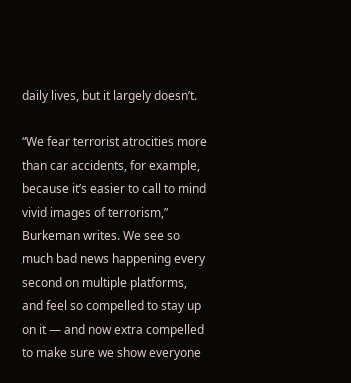daily lives, but it largely doesn’t.

“We fear terrorist atrocities more than car accidents, for example, because it’s easier to call to mind vivid images of terrorism,” Burkeman writes. We see so much bad news happening every second on multiple platforms, and feel so compelled to stay up on it — and now extra compelled to make sure we show everyone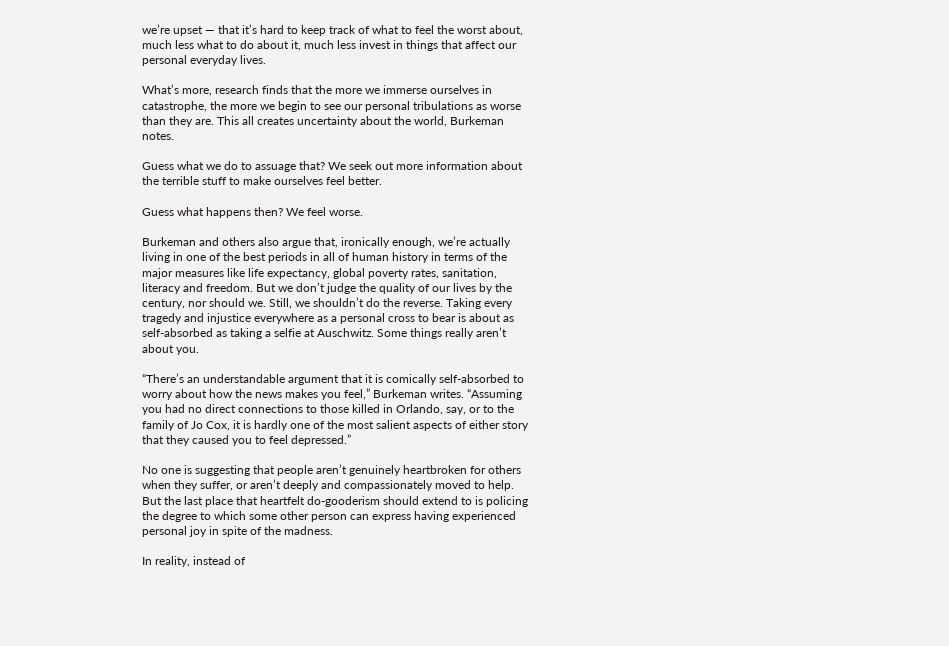we’re upset — that it’s hard to keep track of what to feel the worst about, much less what to do about it, much less invest in things that affect our personal everyday lives.

What’s more, research finds that the more we immerse ourselves in catastrophe, the more we begin to see our personal tribulations as worse than they are. This all creates uncertainty about the world, Burkeman notes.

Guess what we do to assuage that? We seek out more information about the terrible stuff to make ourselves feel better.

Guess what happens then? We feel worse.

Burkeman and others also argue that, ironically enough, we’re actually living in one of the best periods in all of human history in terms of the major measures like life expectancy, global poverty rates, sanitation, literacy and freedom. But we don’t judge the quality of our lives by the century, nor should we. Still, we shouldn’t do the reverse. Taking every tragedy and injustice everywhere as a personal cross to bear is about as self-absorbed as taking a selfie at Auschwitz. Some things really aren’t about you.

“There’s an understandable argument that it is comically self-absorbed to worry about how the news makes you feel,” Burkeman writes. “Assuming you had no direct connections to those killed in Orlando, say, or to the family of Jo Cox, it is hardly one of the most salient aspects of either story that they caused you to feel depressed.”

No one is suggesting that people aren’t genuinely heartbroken for others when they suffer, or aren’t deeply and compassionately moved to help. But the last place that heartfelt do-gooderism should extend to is policing the degree to which some other person can express having experienced personal joy in spite of the madness.

In reality, instead of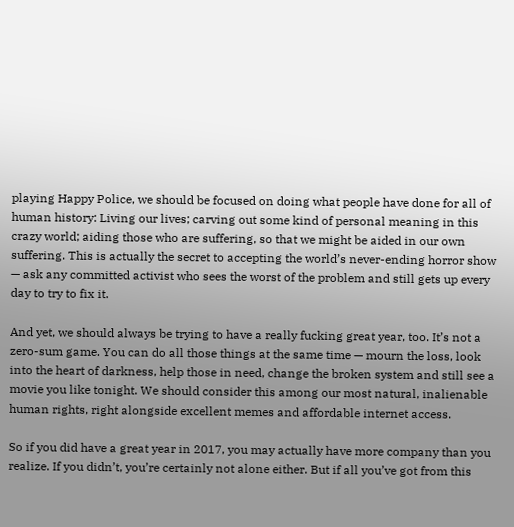playing Happy Police, we should be focused on doing what people have done for all of human history: Living our lives; carving out some kind of personal meaning in this crazy world; aiding those who are suffering, so that we might be aided in our own suffering. This is actually the secret to accepting the world’s never-ending horror show — ask any committed activist who sees the worst of the problem and still gets up every day to try to fix it.

And yet, we should always be trying to have a really fucking great year, too. It’s not a zero-sum game. You can do all those things at the same time — mourn the loss, look into the heart of darkness, help those in need, change the broken system and still see a movie you like tonight. We should consider this among our most natural, inalienable human rights, right alongside excellent memes and affordable internet access.

So if you did have a great year in 2017, you may actually have more company than you realize. If you didn’t, you’re certainly not alone either. But if all you’ve got from this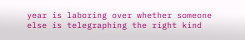year is laboring over whether someone else is telegraphing the right kind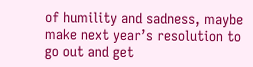of humility and sadness, maybe make next year’s resolution to go out and get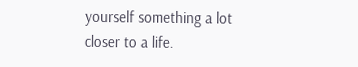yourself something a lot closer to a life.